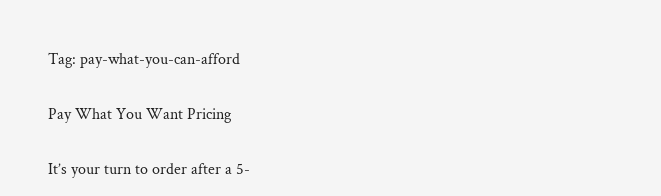Tag: pay-what-you-can-afford

Pay What You Want Pricing

It’s your turn to order after a 5-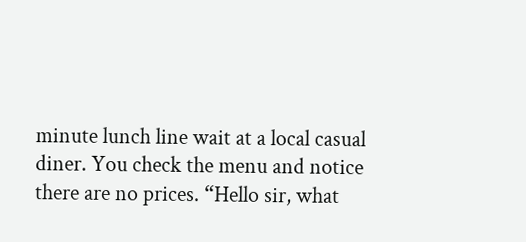minute lunch line wait at a local casual diner. You check the menu and notice there are no prices. “Hello sir, what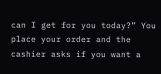can I get for you today?” You place your order and the cashier asks if you want a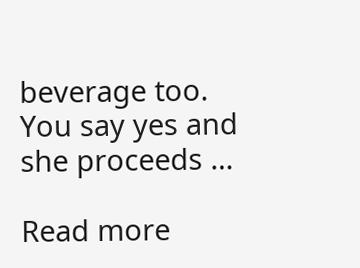beverage too. You say yes and she proceeds …

Read more